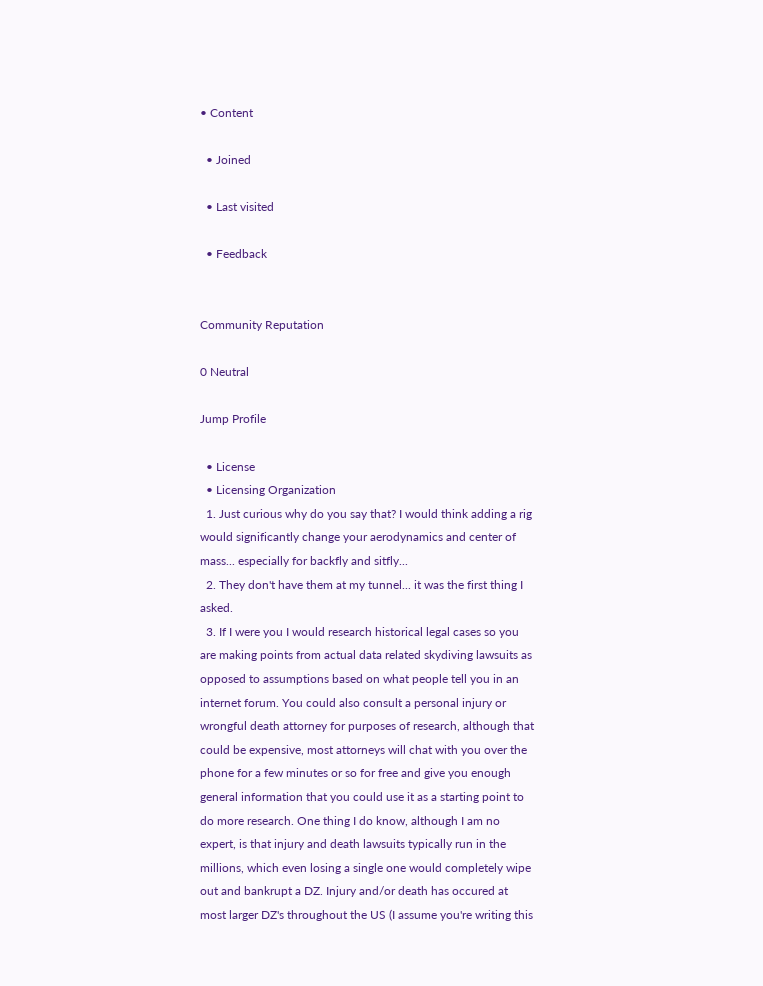• Content

  • Joined

  • Last visited

  • Feedback


Community Reputation

0 Neutral

Jump Profile

  • License
  • Licensing Organization
  1. Just curious why do you say that? I would think adding a rig would significantly change your aerodynamics and center of mass... especially for backfly and sitfly...
  2. They don't have them at my tunnel... it was the first thing I asked.
  3. If I were you I would research historical legal cases so you are making points from actual data related skydiving lawsuits as opposed to assumptions based on what people tell you in an internet forum. You could also consult a personal injury or wrongful death attorney for purposes of research, although that could be expensive, most attorneys will chat with you over the phone for a few minutes or so for free and give you enough general information that you could use it as a starting point to do more research. One thing I do know, although I am no expert, is that injury and death lawsuits typically run in the millions, which even losing a single one would completely wipe out and bankrupt a DZ. Injury and/or death has occured at most larger DZ's throughout the US (I assume you're writing this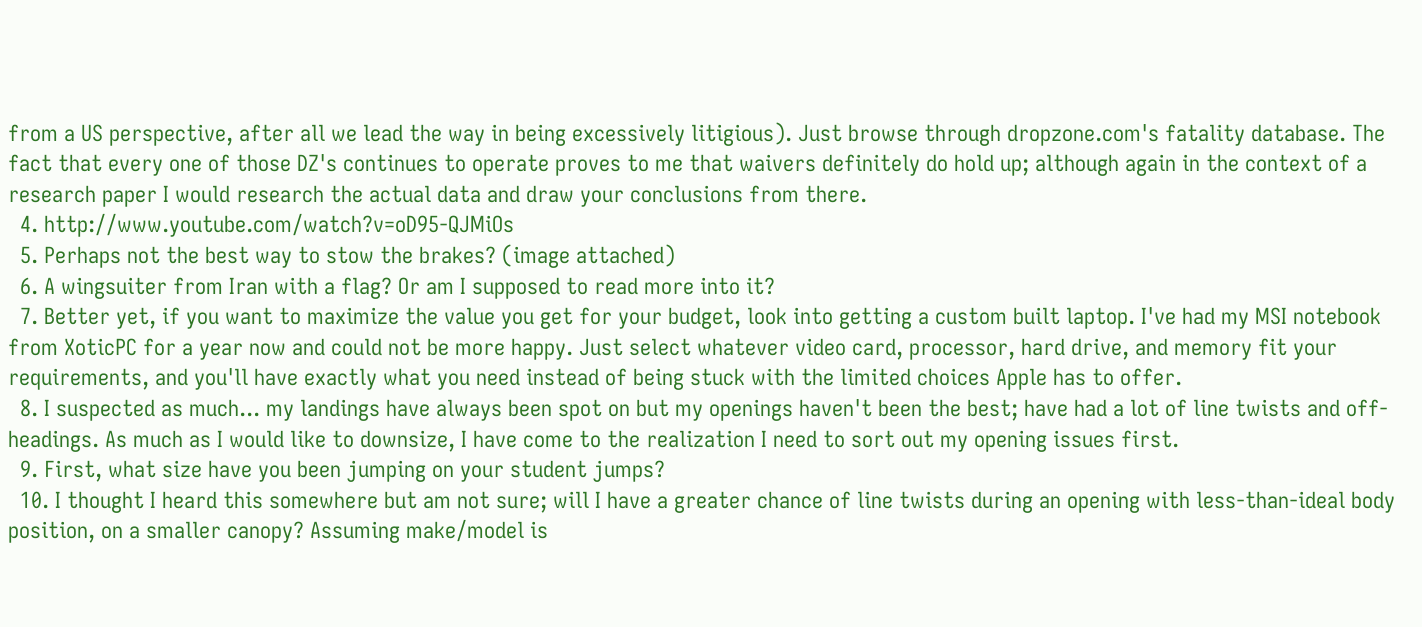from a US perspective, after all we lead the way in being excessively litigious). Just browse through dropzone.com's fatality database. The fact that every one of those DZ's continues to operate proves to me that waivers definitely do hold up; although again in the context of a research paper I would research the actual data and draw your conclusions from there.
  4. http://www.youtube.com/watch?v=oD95-QJMiOs
  5. Perhaps not the best way to stow the brakes? (image attached)
  6. A wingsuiter from Iran with a flag? Or am I supposed to read more into it?
  7. Better yet, if you want to maximize the value you get for your budget, look into getting a custom built laptop. I've had my MSI notebook from XoticPC for a year now and could not be more happy. Just select whatever video card, processor, hard drive, and memory fit your requirements, and you'll have exactly what you need instead of being stuck with the limited choices Apple has to offer.
  8. I suspected as much... my landings have always been spot on but my openings haven't been the best; have had a lot of line twists and off-headings. As much as I would like to downsize, I have come to the realization I need to sort out my opening issues first.
  9. First, what size have you been jumping on your student jumps?
  10. I thought I heard this somewhere but am not sure; will I have a greater chance of line twists during an opening with less-than-ideal body position, on a smaller canopy? Assuming make/model is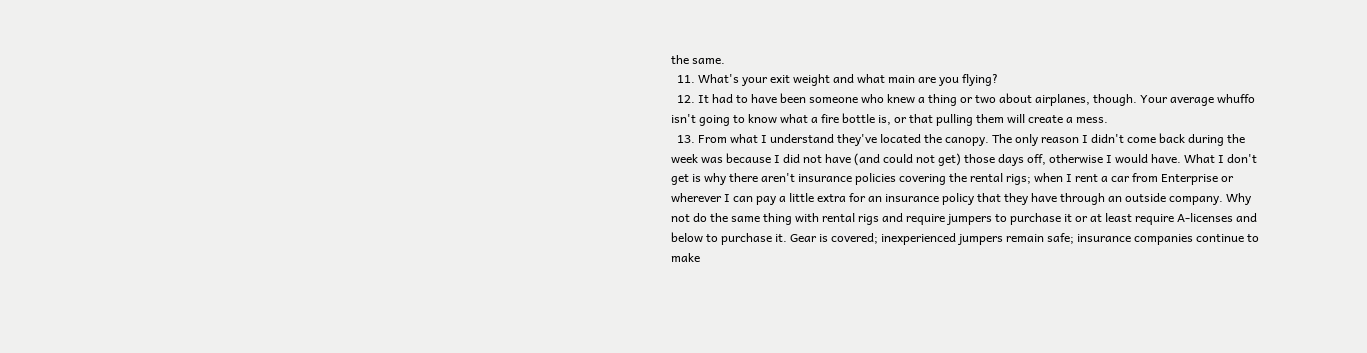the same.
  11. What's your exit weight and what main are you flying?
  12. It had to have been someone who knew a thing or two about airplanes, though. Your average whuffo isn't going to know what a fire bottle is, or that pulling them will create a mess.
  13. From what I understand they've located the canopy. The only reason I didn't come back during the week was because I did not have (and could not get) those days off, otherwise I would have. What I don't get is why there aren't insurance policies covering the rental rigs; when I rent a car from Enterprise or wherever I can pay a little extra for an insurance policy that they have through an outside company. Why not do the same thing with rental rigs and require jumpers to purchase it or at least require A-licenses and below to purchase it. Gear is covered; inexperienced jumpers remain safe; insurance companies continue to make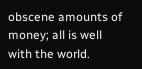obscene amounts of money; all is well with the world.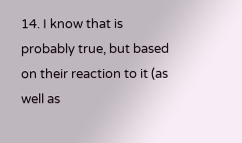14. I know that is probably true, but based on their reaction to it (as well as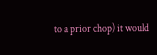to a prior chop) it would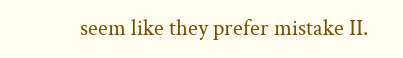seem like they prefer mistake II.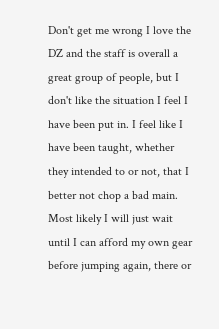Don't get me wrong I love the DZ and the staff is overall a great group of people, but I don't like the situation I feel I have been put in. I feel like I have been taught, whether they intended to or not, that I better not chop a bad main. Most likely I will just wait until I can afford my own gear before jumping again, there or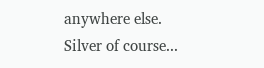anywhere else. Silver of course...